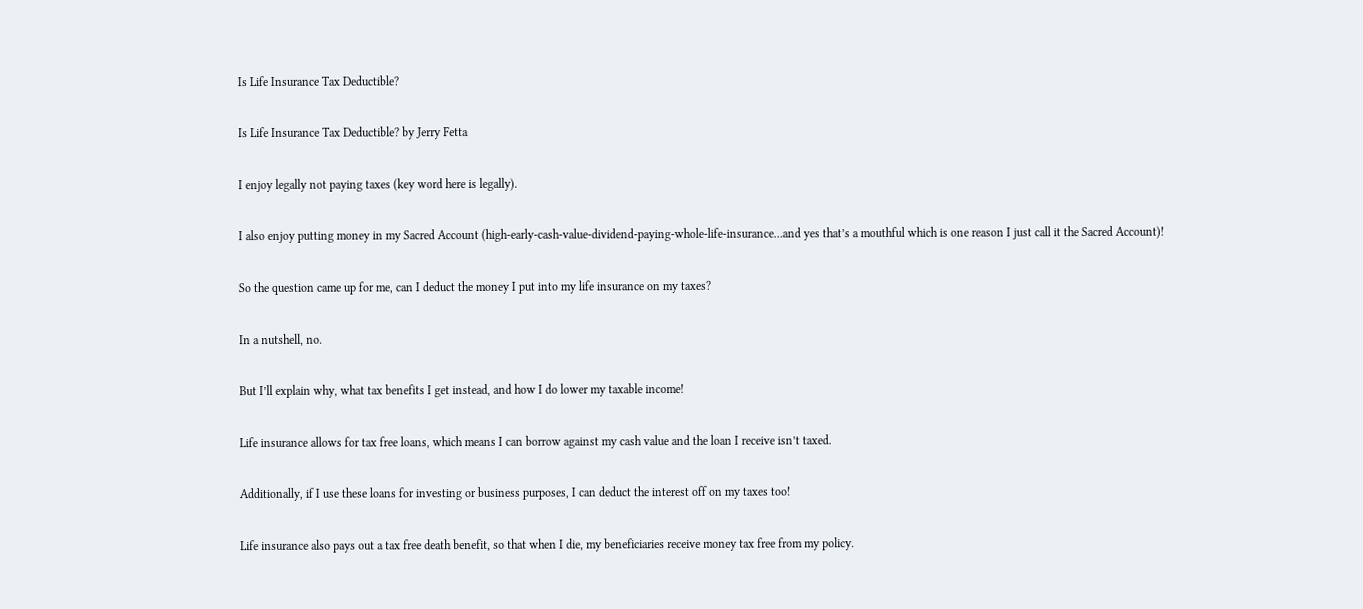Is Life Insurance Tax Deductible?

Is Life Insurance Tax Deductible? by Jerry Fetta

I enjoy legally not paying taxes (key word here is legally).

I also enjoy putting money in my Sacred Account (high-early-cash-value-dividend-paying-whole-life-insurance…and yes that’s a mouthful which is one reason I just call it the Sacred Account)!

So the question came up for me, can I deduct the money I put into my life insurance on my taxes?

In a nutshell, no.

But I’ll explain why, what tax benefits I get instead, and how I do lower my taxable income!

Life insurance allows for tax free loans, which means I can borrow against my cash value and the loan I receive isn’t taxed.

Additionally, if I use these loans for investing or business purposes, I can deduct the interest off on my taxes too!

Life insurance also pays out a tax free death benefit, so that when I die, my beneficiaries receive money tax free from my policy.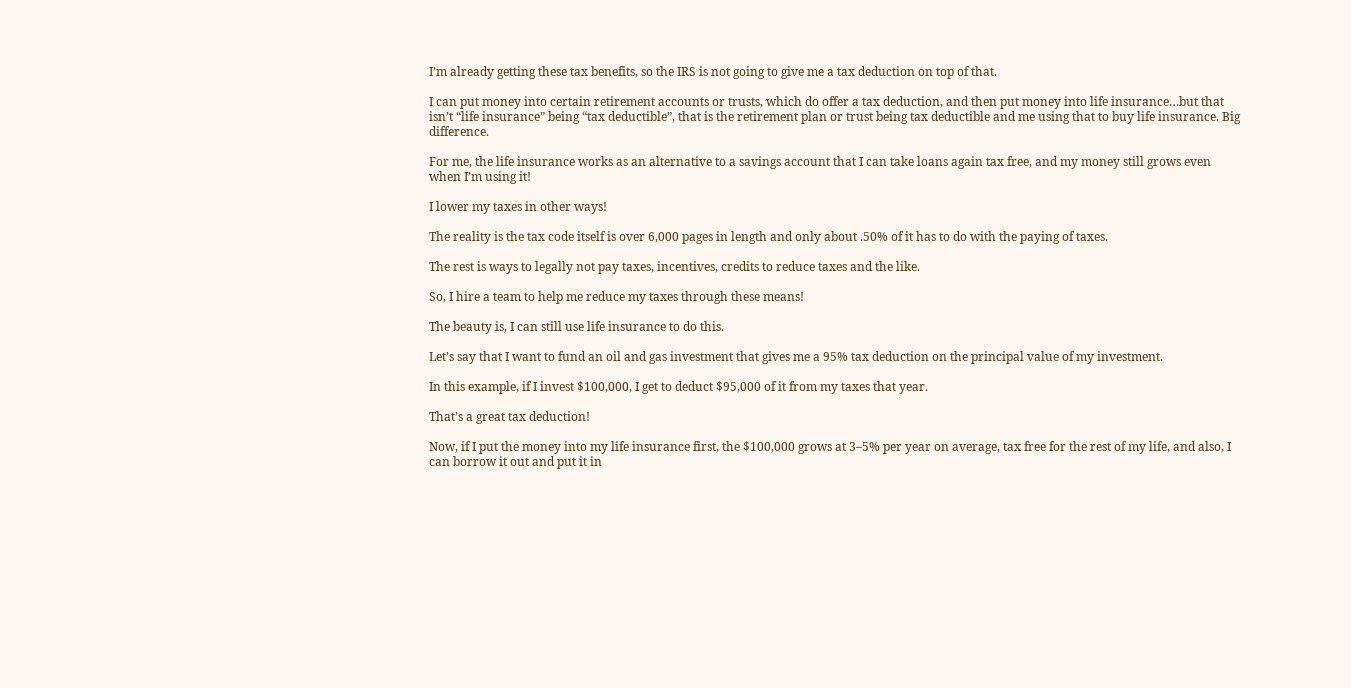I’m already getting these tax benefits, so the IRS is not going to give me a tax deduction on top of that.

I can put money into certain retirement accounts or trusts, which do offer a tax deduction, and then put money into life insurance…but that isn’t “life insurance” being “tax deductible”, that is the retirement plan or trust being tax deductible and me using that to buy life insurance. Big difference.

For me, the life insurance works as an alternative to a savings account that I can take loans again tax free, and my money still grows even when I’m using it!

I lower my taxes in other ways!

The reality is the tax code itself is over 6,000 pages in length and only about .50% of it has to do with the paying of taxes.

The rest is ways to legally not pay taxes, incentives, credits to reduce taxes and the like.

So, I hire a team to help me reduce my taxes through these means!

The beauty is, I can still use life insurance to do this.

Let’s say that I want to fund an oil and gas investment that gives me a 95% tax deduction on the principal value of my investment.

In this example, if I invest $100,000, I get to deduct $95,000 of it from my taxes that year.

That’s a great tax deduction!

Now, if I put the money into my life insurance first, the $100,000 grows at 3–5% per year on average, tax free for the rest of my life, and also, I can borrow it out and put it in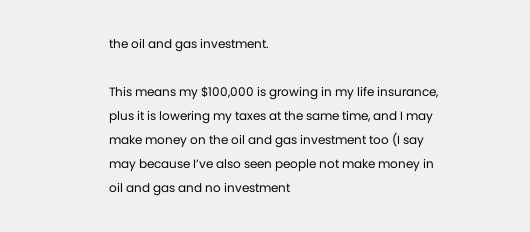the oil and gas investment.

This means my $100,000 is growing in my life insurance, plus it is lowering my taxes at the same time, and I may make money on the oil and gas investment too (I say may because I’ve also seen people not make money in oil and gas and no investment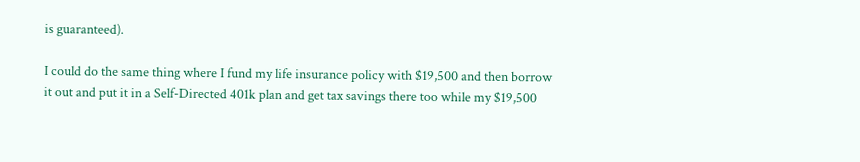is guaranteed).

I could do the same thing where I fund my life insurance policy with $19,500 and then borrow it out and put it in a Self-Directed 401k plan and get tax savings there too while my $19,500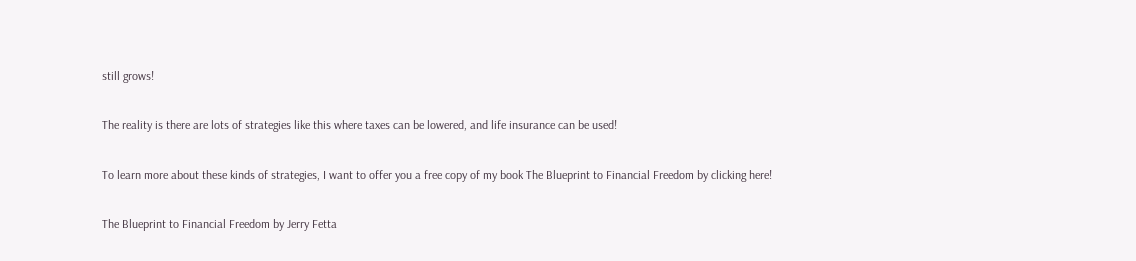still grows!

The reality is there are lots of strategies like this where taxes can be lowered, and life insurance can be used!

To learn more about these kinds of strategies, I want to offer you a free copy of my book The Blueprint to Financial Freedom by clicking here!

The Blueprint to Financial Freedom by Jerry Fetta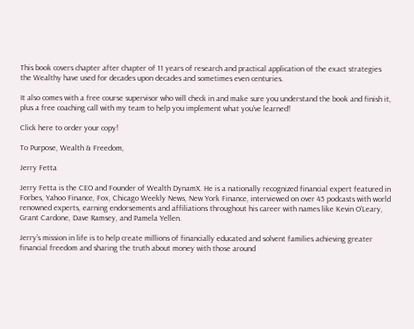This book covers chapter after chapter of 11 years of research and practical application of the exact strategies the Wealthy have used for decades upon decades and sometimes even centuries.

It also comes with a free course supervisor who will check in and make sure you understand the book and finish it, plus a free coaching call with my team to help you implement what you’ve learned!

Click here to order your copy!

To Purpose, Wealth & Freedom,

Jerry Fetta

Jerry Fetta is the CEO and Founder of Wealth DynamX. He is a nationally recognized financial expert featured in Forbes, Yahoo Finance, Fox, Chicago Weekly News, New York Finance, interviewed on over 45 podcasts with world renowned experts, earning endorsements and affiliations throughout his career with names like Kevin O’Leary, Grant Cardone, Dave Ramsey, and Pamela Yellen.

Jerry’s mission in life is to help create millions of financially educated and solvent families achieving greater financial freedom and sharing the truth about money with those around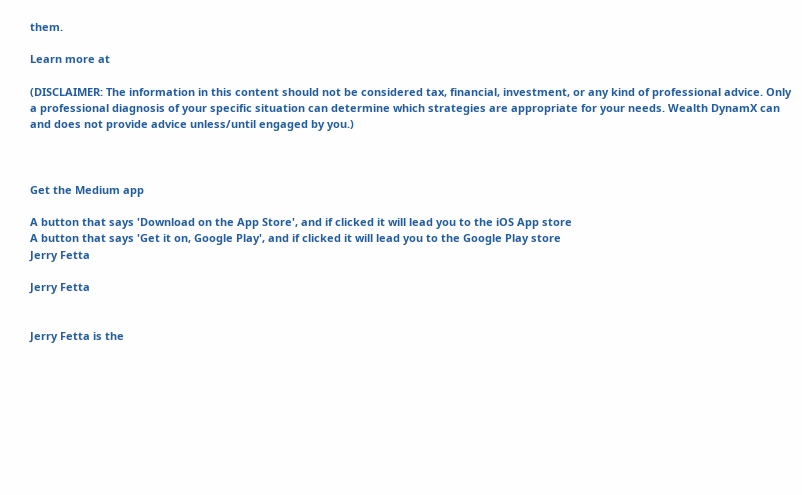them.

Learn more at

(DISCLAIMER: The information in this content should not be considered tax, financial, investment, or any kind of professional advice. Only a professional diagnosis of your specific situation can determine which strategies are appropriate for your needs. Wealth DynamX can and does not provide advice unless/until engaged by you.)



Get the Medium app

A button that says 'Download on the App Store', and if clicked it will lead you to the iOS App store
A button that says 'Get it on, Google Play', and if clicked it will lead you to the Google Play store
Jerry Fetta

Jerry Fetta


Jerry Fetta is the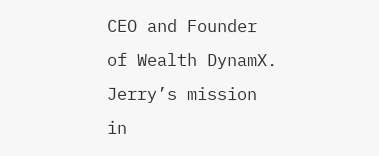CEO and Founder of Wealth DynamX. Jerry’s mission in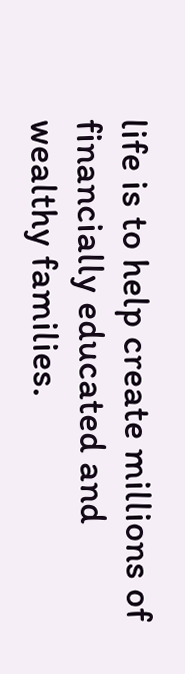life is to help create millions of financially educated and wealthy families.